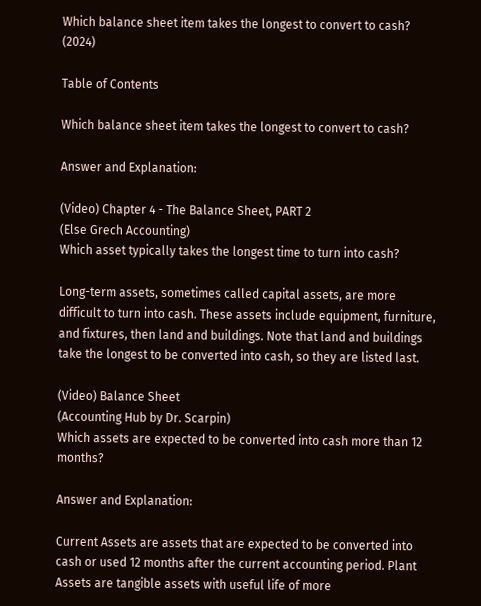Which balance sheet item takes the longest to convert to cash? (2024)

Table of Contents

Which balance sheet item takes the longest to convert to cash?

Answer and Explanation:

(Video) Chapter 4 - The Balance Sheet, PART 2
(Else Grech Accounting)
Which asset typically takes the longest time to turn into cash?

Long-term assets, sometimes called capital assets, are more difficult to turn into cash. These assets include equipment, furniture, and fixtures, then land and buildings. Note that land and buildings take the longest to be converted into cash, so they are listed last.

(Video) Balance Sheet
(Accounting Hub by Dr. Scarpin)
Which assets are expected to be converted into cash more than 12 months?

Answer and Explanation:

Current Assets are assets that are expected to be converted into cash or used 12 months after the current accounting period. Plant Assets are tangible assets with useful life of more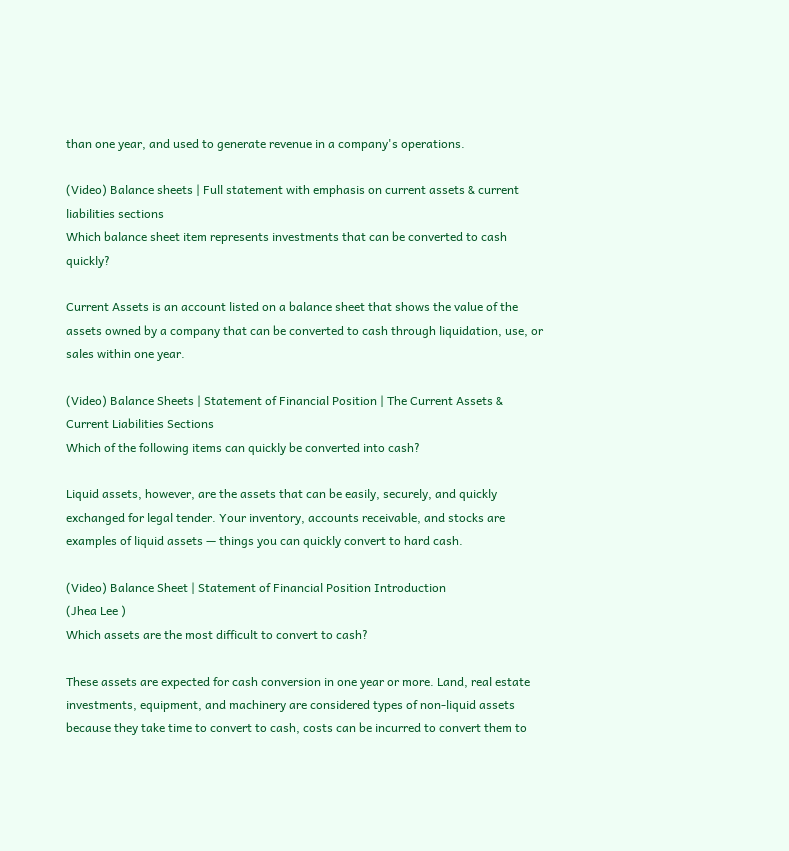than one year, and used to generate revenue in a company's operations.

(Video) Balance sheets | Full statement with emphasis on current assets & current liabilities sections
Which balance sheet item represents investments that can be converted to cash quickly?

Current Assets is an account listed on a balance sheet that shows the value of the assets owned by a company that can be converted to cash through liquidation, use, or sales within one year.

(Video) Balance Sheets | Statement of Financial Position | The Current Assets & Current Liabilities Sections
Which of the following items can quickly be converted into cash?

Liquid assets, however, are the assets that can be easily, securely, and quickly exchanged for legal tender. Your inventory, accounts receivable, and stocks are examples of liquid assets — things you can quickly convert to hard cash.

(Video) Balance Sheet | Statement of Financial Position Introduction
(Jhea Lee )
Which assets are the most difficult to convert to cash?

These assets are expected for cash conversion in one year or more. Land, real estate investments, equipment, and machinery are considered types of non-liquid assets because they take time to convert to cash, costs can be incurred to convert them to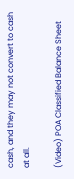cash, and they may not convert to cash at all.

(Video) POA Classified Balance Sheet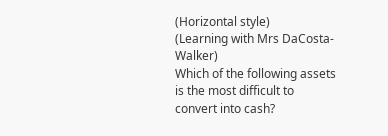(Horizontal style)
(Learning with Mrs DaCosta-Walker)
Which of the following assets is the most difficult to convert into cash?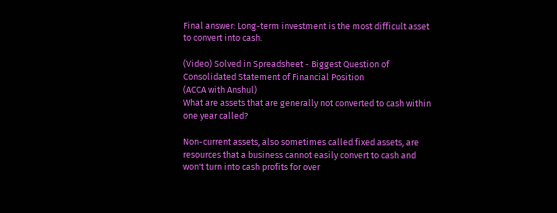Final answer: Long-term investment is the most difficult asset to convert into cash.

(Video) Solved in Spreadsheet - Biggest Question of Consolidated Statement of Financial Position
(ACCA with Anshul)
What are assets that are generally not converted to cash within one year called?

Non-current assets, also sometimes called fixed assets, are resources that a business cannot easily convert to cash and won't turn into cash profits for over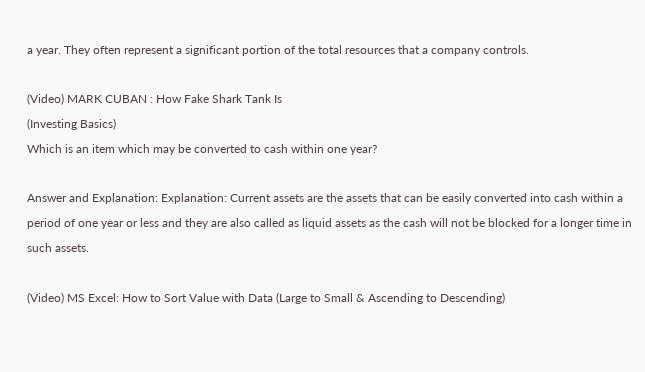a year. They often represent a significant portion of the total resources that a company controls.

(Video) MARK CUBAN : How Fake Shark Tank Is
(Investing Basics)
Which is an item which may be converted to cash within one year?

Answer and Explanation: Explanation: Current assets are the assets that can be easily converted into cash within a period of one year or less and they are also called as liquid assets as the cash will not be blocked for a longer time in such assets.

(Video) MS Excel: How to Sort Value with Data (Large to Small & Ascending to Descending)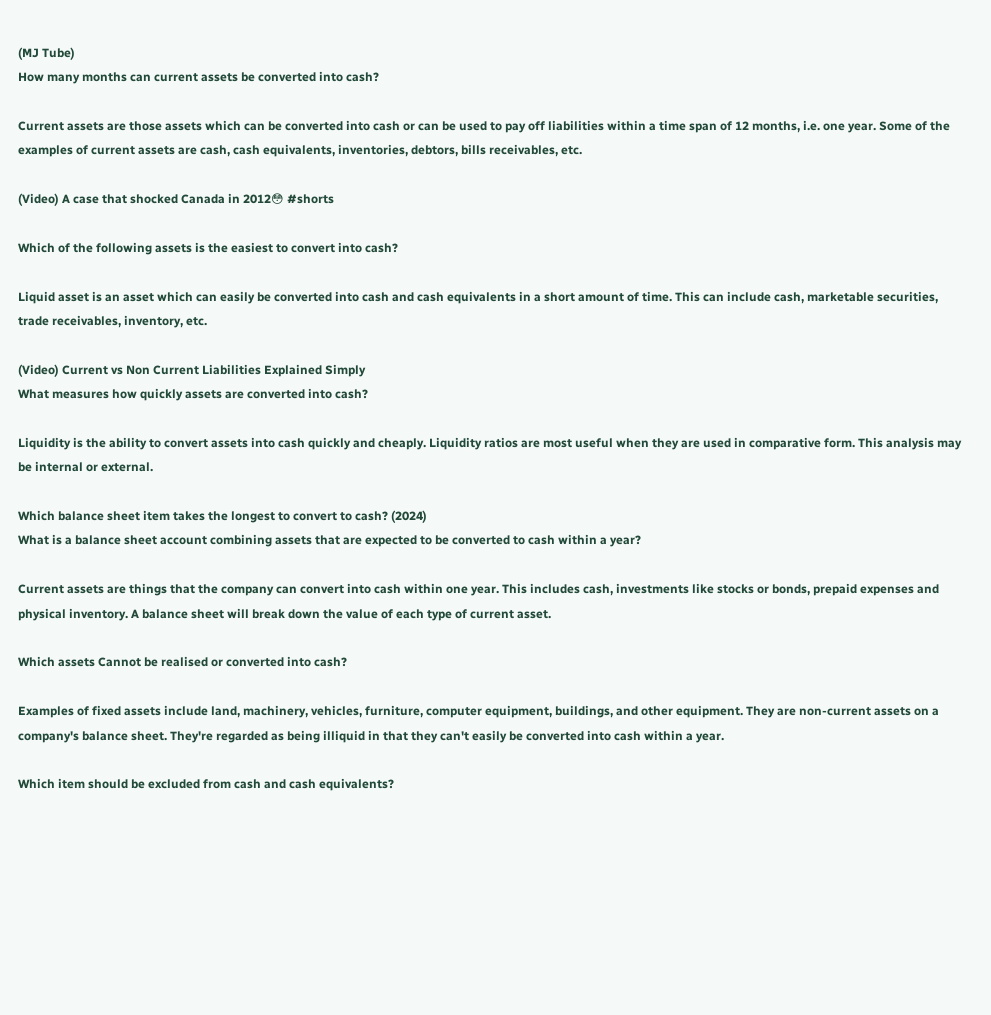(MJ Tube)
How many months can current assets be converted into cash?

Current assets are those assets which can be converted into cash or can be used to pay off liabilities within a time span of 12 months, i.e. one year. Some of the examples of current assets are cash, cash equivalents, inventories, debtors, bills receivables, etc.

(Video) A case that shocked Canada in 2012😳 #shorts

Which of the following assets is the easiest to convert into cash?

Liquid asset is an asset which can easily be converted into cash and cash equivalents in a short amount of time. This can include cash, marketable securities, trade receivables, inventory, etc.

(Video) Current vs Non Current Liabilities Explained Simply
What measures how quickly assets are converted into cash?

Liquidity is the ability to convert assets into cash quickly and cheaply. Liquidity ratios are most useful when they are used in comparative form. This analysis may be internal or external.

Which balance sheet item takes the longest to convert to cash? (2024)
What is a balance sheet account combining assets that are expected to be converted to cash within a year?

Current assets are things that the company can convert into cash within one year. This includes cash, investments like stocks or bonds, prepaid expenses and physical inventory. A balance sheet will break down the value of each type of current asset.

Which assets Cannot be realised or converted into cash?

Examples of fixed assets include land, machinery, vehicles, furniture, computer equipment, buildings, and other equipment. They are non-current assets on a company's balance sheet. They're regarded as being illiquid in that they can't easily be converted into cash within a year.

Which item should be excluded from cash and cash equivalents?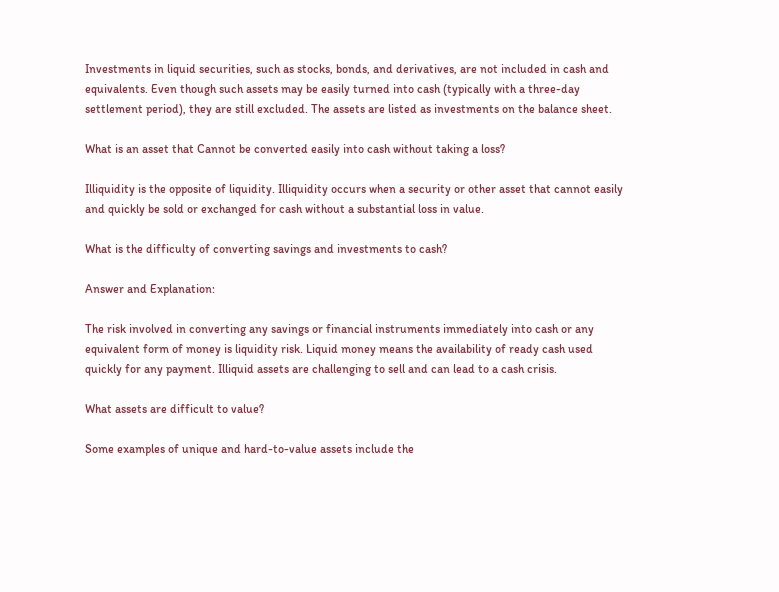Investments in liquid securities, such as stocks, bonds, and derivatives, are not included in cash and equivalents. Even though such assets may be easily turned into cash (typically with a three-day settlement period), they are still excluded. The assets are listed as investments on the balance sheet.

What is an asset that Cannot be converted easily into cash without taking a loss?

Illiquidity is the opposite of liquidity. Illiquidity occurs when a security or other asset that cannot easily and quickly be sold or exchanged for cash without a substantial loss in value.

What is the difficulty of converting savings and investments to cash?

Answer and Explanation:

The risk involved in converting any savings or financial instruments immediately into cash or any equivalent form of money is liquidity risk. Liquid money means the availability of ready cash used quickly for any payment. Illiquid assets are challenging to sell and can lead to a cash crisis.

What assets are difficult to value?

Some examples of unique and hard-to-value assets include the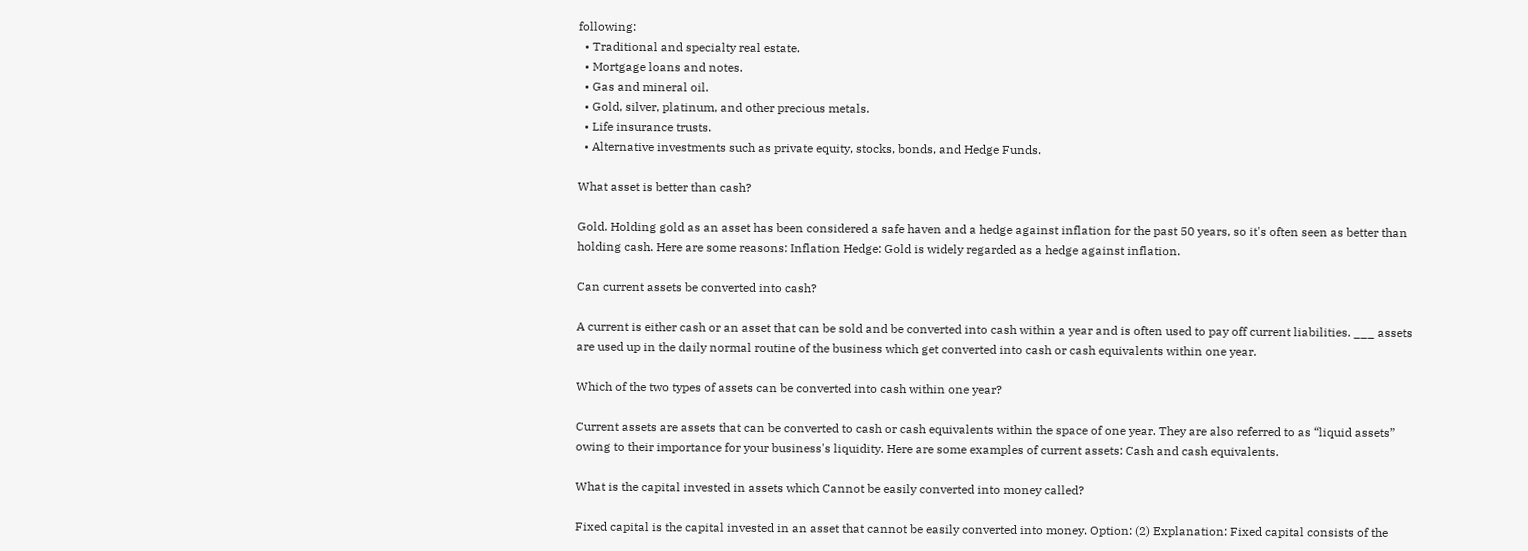following:
  • Traditional and specialty real estate.
  • Mortgage loans and notes.
  • Gas and mineral oil.
  • Gold, silver, platinum, and other precious metals.
  • Life insurance trusts.
  • Alternative investments such as private equity, stocks, bonds, and Hedge Funds.

What asset is better than cash?

Gold. Holding gold as an asset has been considered a safe haven and a hedge against inflation for the past 50 years, so it's often seen as better than holding cash. Here are some reasons: Inflation Hedge: Gold is widely regarded as a hedge against inflation.

Can current assets be converted into cash?

A current is either cash or an asset that can be sold and be converted into cash within a year and is often used to pay off current liabilities. ___ assets are used up in the daily normal routine of the business which get converted into cash or cash equivalents within one year.

Which of the two types of assets can be converted into cash within one year?

Current assets are assets that can be converted to cash or cash equivalents within the space of one year. They are also referred to as “liquid assets” owing to their importance for your business's liquidity. Here are some examples of current assets: Cash and cash equivalents.

What is the capital invested in assets which Cannot be easily converted into money called?

Fixed capital is the capital invested in an asset that cannot be easily converted into money. Option: (2) Explanation: Fixed capital consists of the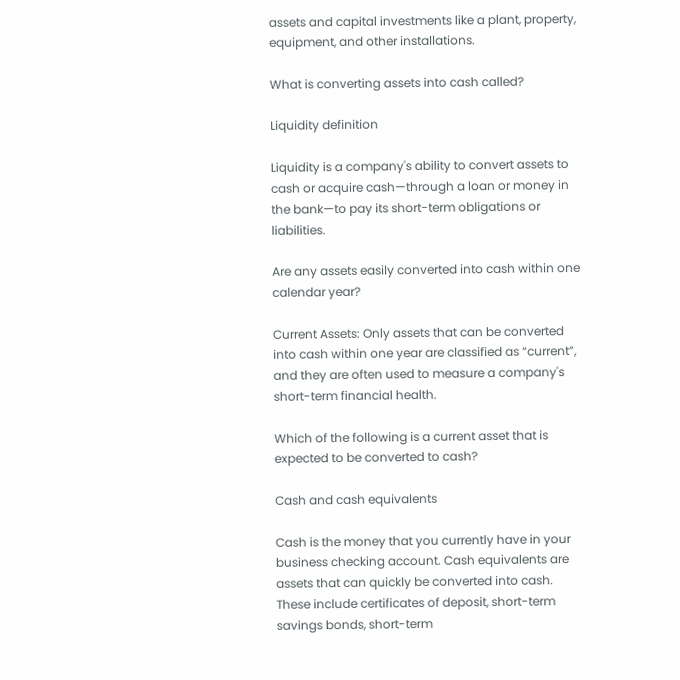assets and capital investments like a plant, property, equipment, and other installations.

What is converting assets into cash called?

Liquidity definition

Liquidity is a company's ability to convert assets to cash or acquire cash—through a loan or money in the bank—to pay its short-term obligations or liabilities.

Are any assets easily converted into cash within one calendar year?

Current Assets: Only assets that can be converted into cash within one year are classified as “current”, and they are often used to measure a company's short-term financial health.

Which of the following is a current asset that is expected to be converted to cash?

Cash and cash equivalents

Cash is the money that you currently have in your business checking account. Cash equivalents are assets that can quickly be converted into cash. These include certificates of deposit, short-term savings bonds, short-term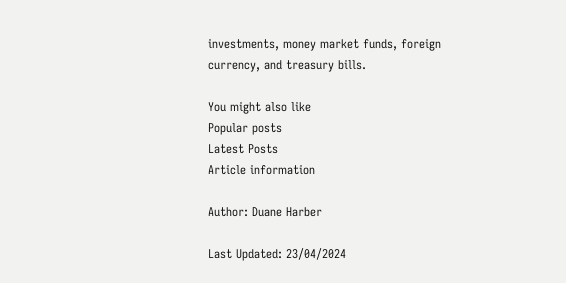investments, money market funds, foreign currency, and treasury bills.

You might also like
Popular posts
Latest Posts
Article information

Author: Duane Harber

Last Updated: 23/04/2024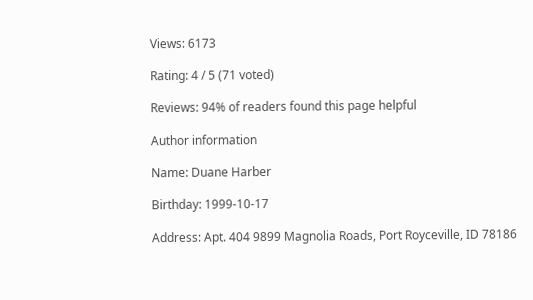Views: 6173

Rating: 4 / 5 (71 voted)

Reviews: 94% of readers found this page helpful

Author information

Name: Duane Harber

Birthday: 1999-10-17

Address: Apt. 404 9899 Magnolia Roads, Port Royceville, ID 78186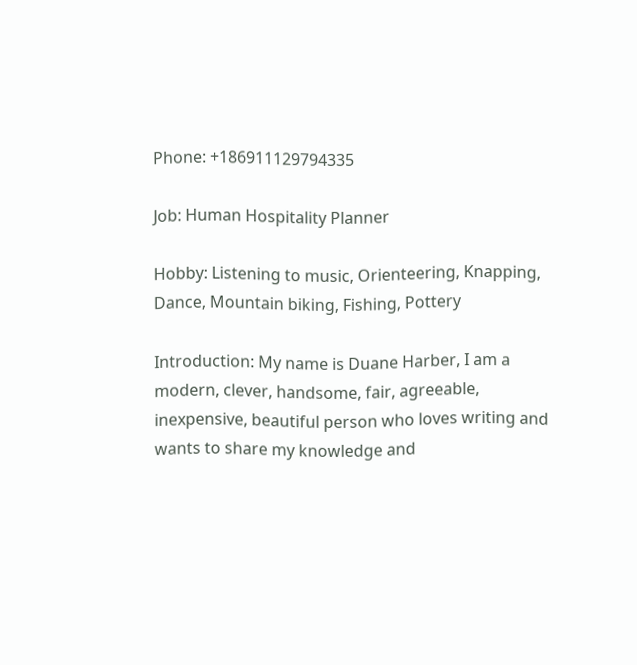Phone: +186911129794335

Job: Human Hospitality Planner

Hobby: Listening to music, Orienteering, Knapping, Dance, Mountain biking, Fishing, Pottery

Introduction: My name is Duane Harber, I am a modern, clever, handsome, fair, agreeable, inexpensive, beautiful person who loves writing and wants to share my knowledge and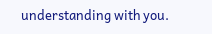understanding with you.